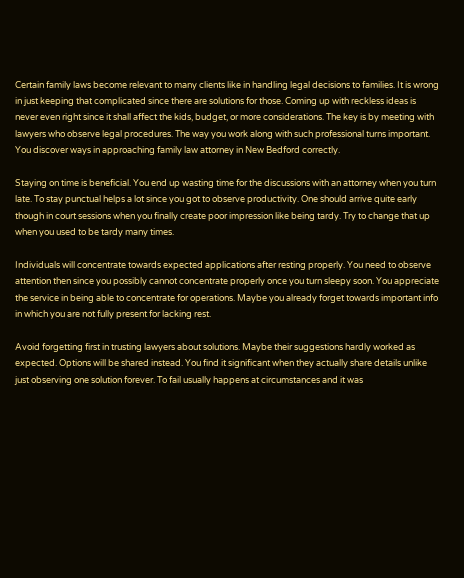Certain family laws become relevant to many clients like in handling legal decisions to families. It is wrong in just keeping that complicated since there are solutions for those. Coming up with reckless ideas is never even right since it shall affect the kids, budget, or more considerations. The key is by meeting with lawyers who observe legal procedures. The way you work along with such professional turns important. You discover ways in approaching family law attorney in New Bedford correctly.

Staying on time is beneficial. You end up wasting time for the discussions with an attorney when you turn late. To stay punctual helps a lot since you got to observe productivity. One should arrive quite early though in court sessions when you finally create poor impression like being tardy. Try to change that up when you used to be tardy many times.

Individuals will concentrate towards expected applications after resting properly. You need to observe attention then since you possibly cannot concentrate properly once you turn sleepy soon. You appreciate the service in being able to concentrate for operations. Maybe you already forget towards important info in which you are not fully present for lacking rest.

Avoid forgetting first in trusting lawyers about solutions. Maybe their suggestions hardly worked as expected. Options will be shared instead. You find it significant when they actually share details unlike just observing one solution forever. To fail usually happens at circumstances and it was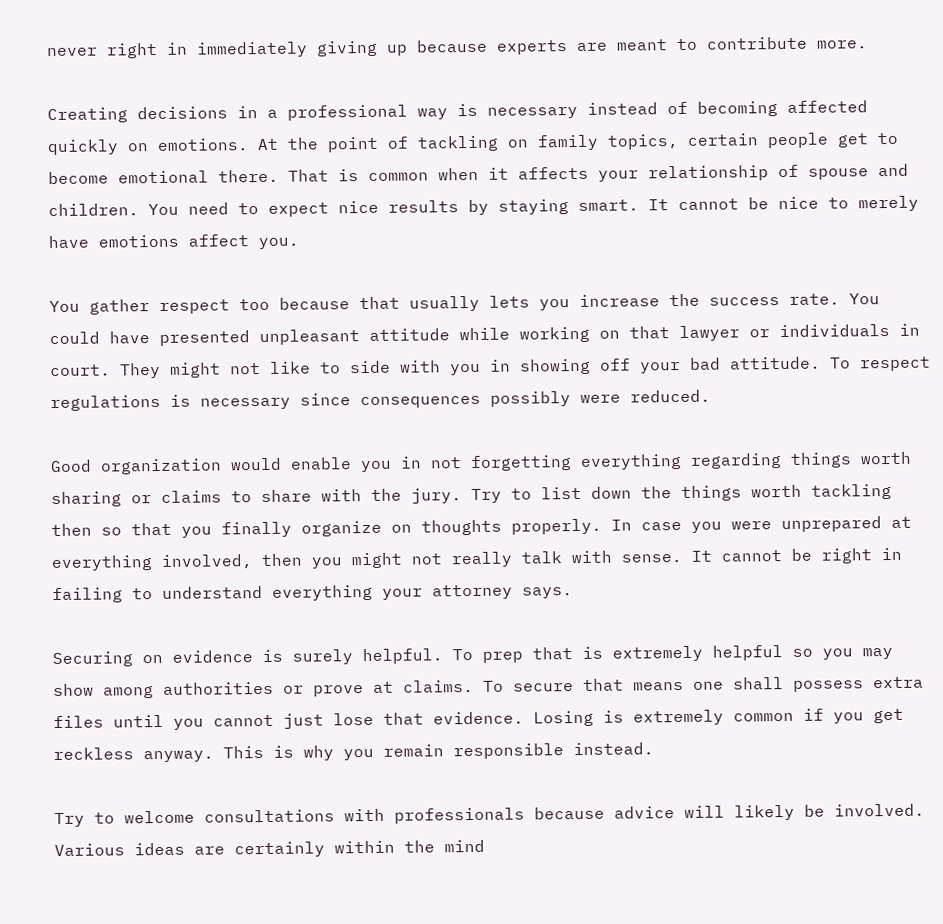never right in immediately giving up because experts are meant to contribute more.

Creating decisions in a professional way is necessary instead of becoming affected quickly on emotions. At the point of tackling on family topics, certain people get to become emotional there. That is common when it affects your relationship of spouse and children. You need to expect nice results by staying smart. It cannot be nice to merely have emotions affect you.

You gather respect too because that usually lets you increase the success rate. You could have presented unpleasant attitude while working on that lawyer or individuals in court. They might not like to side with you in showing off your bad attitude. To respect regulations is necessary since consequences possibly were reduced.

Good organization would enable you in not forgetting everything regarding things worth sharing or claims to share with the jury. Try to list down the things worth tackling then so that you finally organize on thoughts properly. In case you were unprepared at everything involved, then you might not really talk with sense. It cannot be right in failing to understand everything your attorney says.

Securing on evidence is surely helpful. To prep that is extremely helpful so you may show among authorities or prove at claims. To secure that means one shall possess extra files until you cannot just lose that evidence. Losing is extremely common if you get reckless anyway. This is why you remain responsible instead.

Try to welcome consultations with professionals because advice will likely be involved. Various ideas are certainly within the mind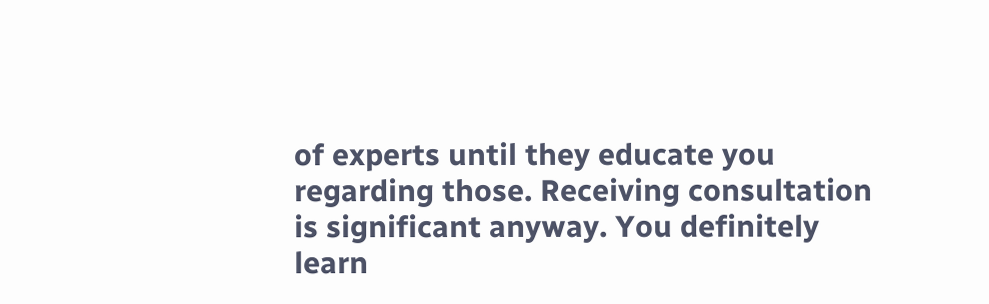of experts until they educate you regarding those. Receiving consultation is significant anyway. You definitely learn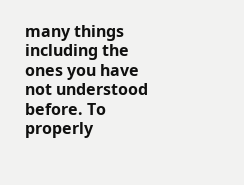many things including the ones you have not understood before. To properly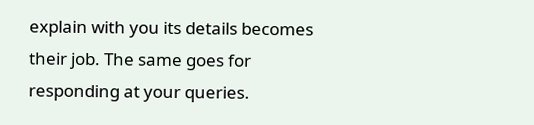explain with you its details becomes their job. The same goes for responding at your queries.